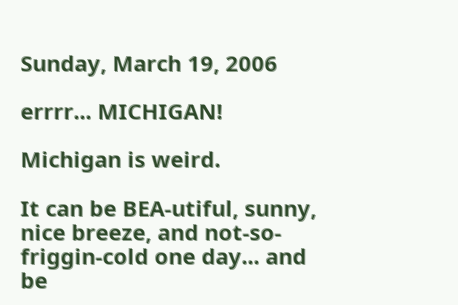Sunday, March 19, 2006

errrr... MICHIGAN!

Michigan is weird.

It can be BEA-utiful, sunny, nice breeze, and not-so-friggin-cold one day... and be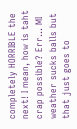completely HORRIBLE the next! I mean, how is taht crap possible? Err... MI weather sucks balls but that just goes to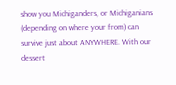show you Michiganders, or Michiganians (depending on where your from) can survive just about ANYWHERE. With our dessert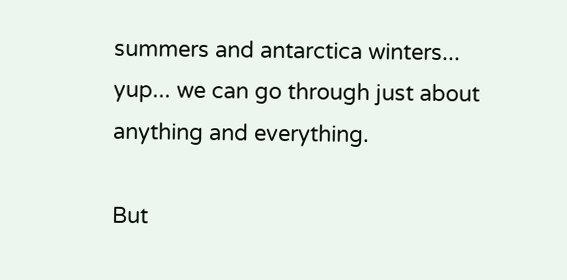summers and antarctica winters... yup... we can go through just about anything and everything.

But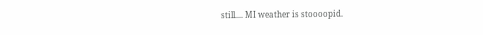still.... MI weather is stoooopid.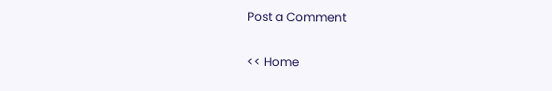Post a Comment

<< Home